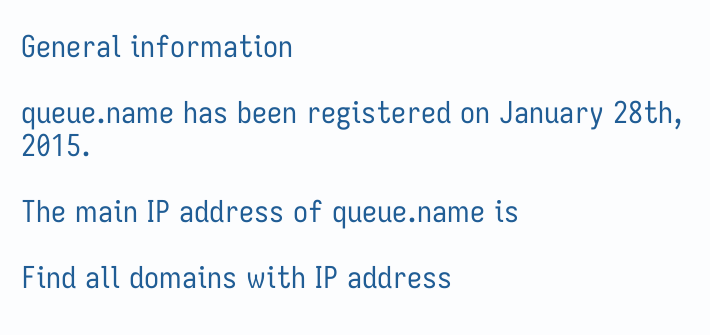General information

queue.name has been registered on January 28th, 2015.

The main IP address of queue.name is

Find all domains with IP address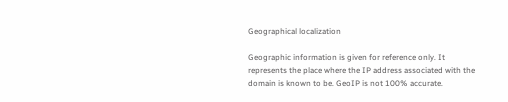Geographical localization

Geographic information is given for reference only. It represents the place where the IP address associated with the domain is known to be. GeoIP is not 100% accurate.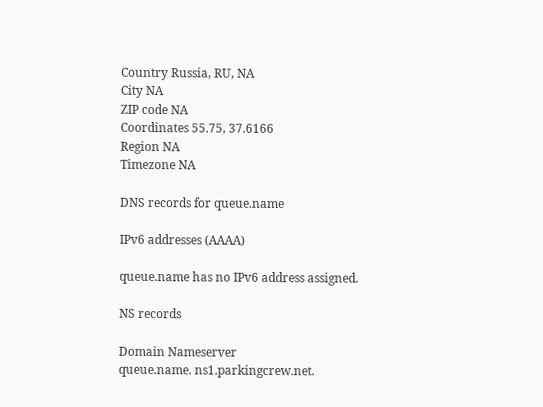Country Russia, RU, NA
City NA
ZIP code NA
Coordinates 55.75, 37.6166
Region NA
Timezone NA

DNS records for queue.name

IPv6 addresses (AAAA)

queue.name has no IPv6 address assigned.

NS records

Domain Nameserver
queue.name. ns1.parkingcrew.net.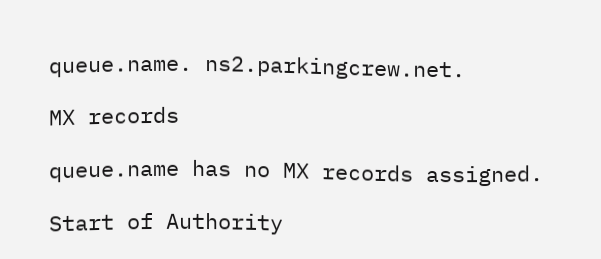queue.name. ns2.parkingcrew.net.

MX records

queue.name has no MX records assigned.

Start of Authority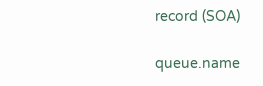record (SOA)

queue.name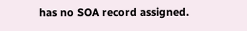has no SOA record assigned.